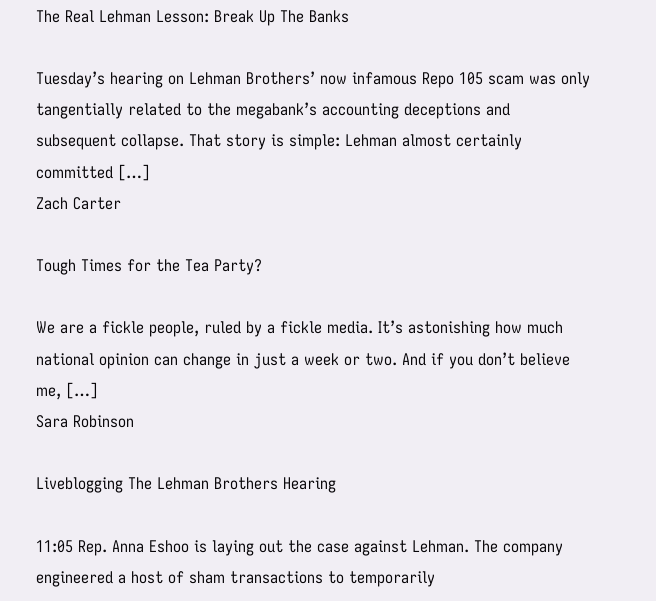The Real Lehman Lesson: Break Up The Banks

Tuesday’s hearing on Lehman Brothers’ now infamous Repo 105 scam was only tangentially related to the megabank’s accounting deceptions and subsequent collapse. That story is simple: Lehman almost certainly committed […]
Zach Carter

Tough Times for the Tea Party?

We are a fickle people, ruled by a fickle media. It’s astonishing how much national opinion can change in just a week or two. And if you don’t believe me, […]
Sara Robinson

Liveblogging The Lehman Brothers Hearing

11:05 Rep. Anna Eshoo is laying out the case against Lehman. The company engineered a host of sham transactions to temporarily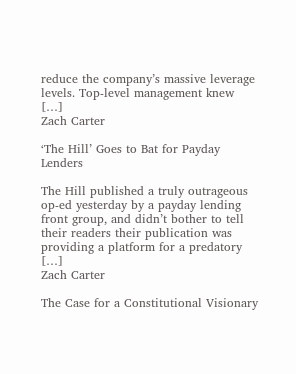reduce the company’s massive leverage levels. Top-level management knew […]
Zach Carter

‘The Hill’ Goes to Bat for Payday Lenders

The Hill published a truly outrageous op-ed yesterday by a payday lending front group, and didn’t bother to tell their readers their publication was providing a platform for a predatory […]
Zach Carter

The Case for a Constitutional Visionary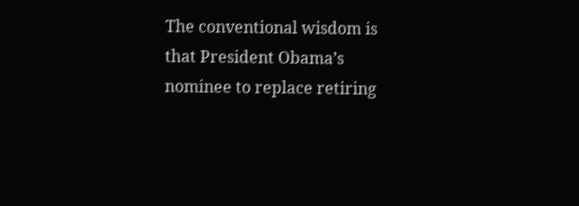The conventional wisdom is that President Obama’s nominee to replace retiring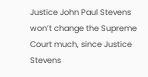Justice John Paul Stevens won’t change the Supreme Court much, since Justice Stevens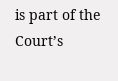is part of the Court’s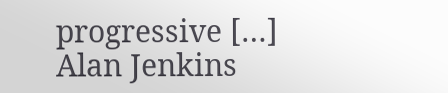progressive […]
Alan Jenkins